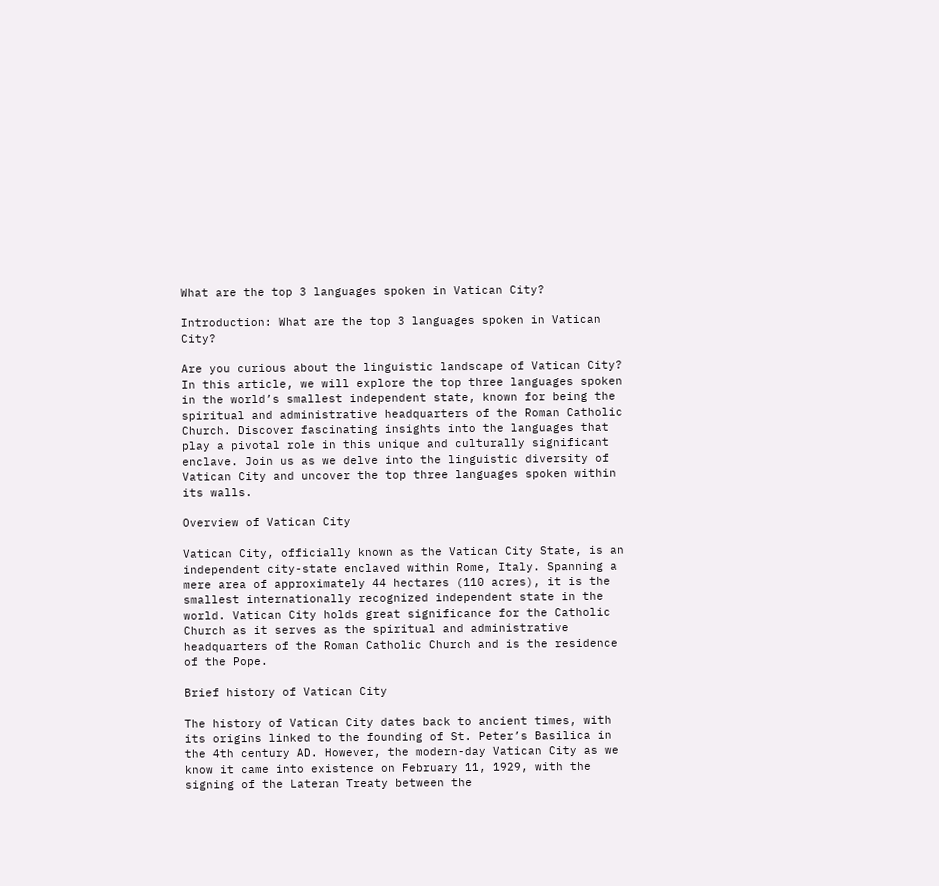What are the top 3 languages spoken in Vatican City?

Introduction: What are the top 3 languages spoken in Vatican City?

Are you curious about the linguistic landscape of Vatican City? In this article, we will explore the top three languages spoken in the world’s smallest independent state, known for being the spiritual and administrative headquarters of the Roman Catholic Church. Discover fascinating insights into the languages that play a pivotal role in this unique and culturally significant enclave. Join us as we delve into the linguistic diversity of Vatican City and uncover the top three languages spoken within its walls.

Overview of Vatican City

Vatican City, officially known as the Vatican City State, is an independent city-state enclaved within Rome, Italy. Spanning a mere area of approximately 44 hectares (110 acres), it is the smallest internationally recognized independent state in the world. Vatican City holds great significance for the Catholic Church as it serves as the spiritual and administrative headquarters of the Roman Catholic Church and is the residence of the Pope.

Brief history of Vatican City

The history of Vatican City dates back to ancient times, with its origins linked to the founding of St. Peter’s Basilica in the 4th century AD. However, the modern-day Vatican City as we know it came into existence on February 11, 1929, with the signing of the Lateran Treaty between the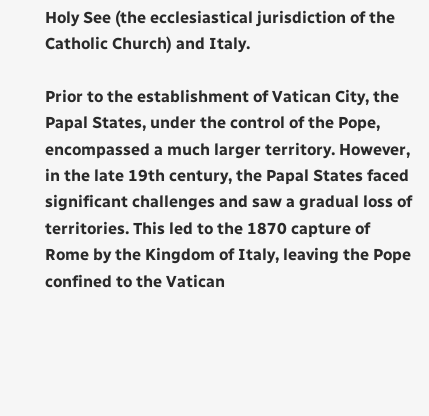Holy See (the ecclesiastical jurisdiction of the Catholic Church) and Italy.

Prior to the establishment of Vatican City, the Papal States, under the control of the Pope, encompassed a much larger territory. However, in the late 19th century, the Papal States faced significant challenges and saw a gradual loss of territories. This led to the 1870 capture of Rome by the Kingdom of Italy, leaving the Pope confined to the Vatican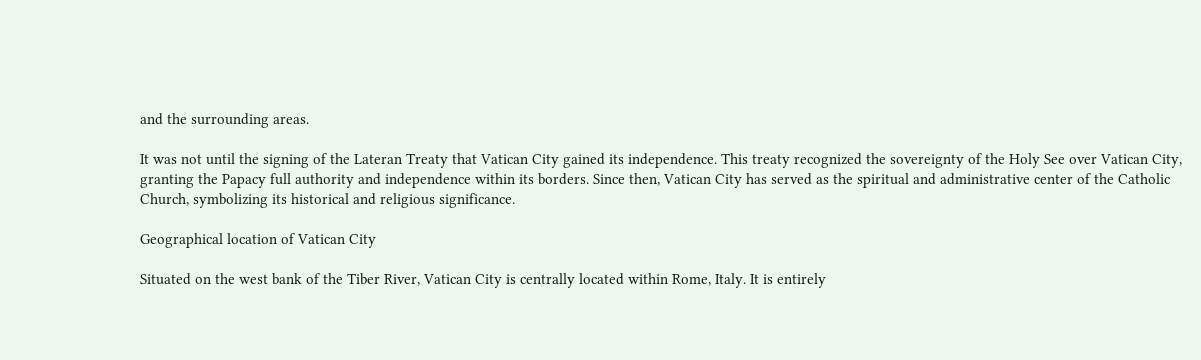and the surrounding areas.

It was not until the signing of the Lateran Treaty that Vatican City gained its independence. This treaty recognized the sovereignty of the Holy See over Vatican City, granting the Papacy full authority and independence within its borders. Since then, Vatican City has served as the spiritual and administrative center of the Catholic Church, symbolizing its historical and religious significance.

Geographical location of Vatican City

Situated on the west bank of the Tiber River, Vatican City is centrally located within Rome, Italy. It is entirely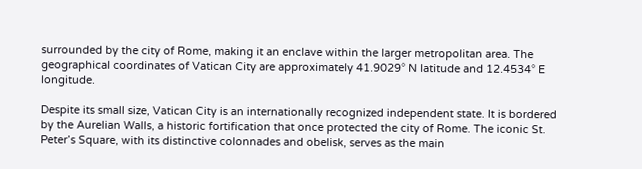surrounded by the city of Rome, making it an enclave within the larger metropolitan area. The geographical coordinates of Vatican City are approximately 41.9029° N latitude and 12.4534° E longitude.

Despite its small size, Vatican City is an internationally recognized independent state. It is bordered by the Aurelian Walls, a historic fortification that once protected the city of Rome. The iconic St. Peter’s Square, with its distinctive colonnades and obelisk, serves as the main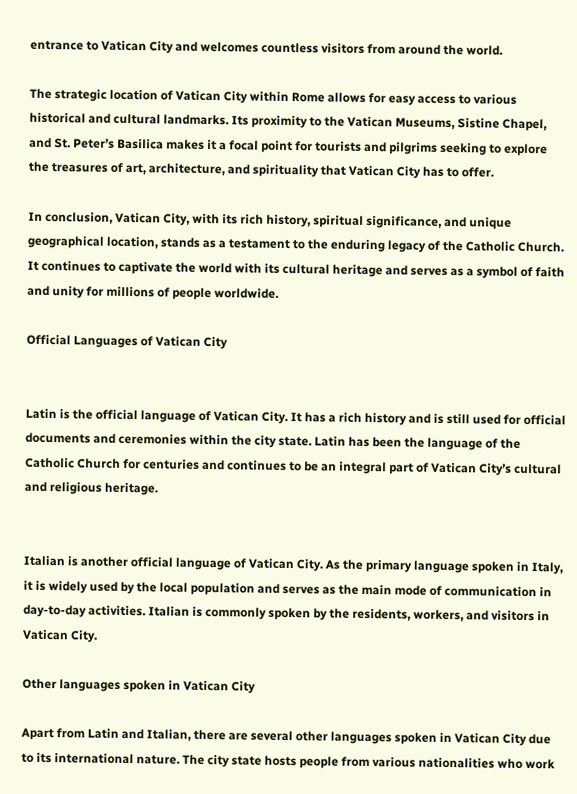entrance to Vatican City and welcomes countless visitors from around the world.

The strategic location of Vatican City within Rome allows for easy access to various historical and cultural landmarks. Its proximity to the Vatican Museums, Sistine Chapel, and St. Peter’s Basilica makes it a focal point for tourists and pilgrims seeking to explore the treasures of art, architecture, and spirituality that Vatican City has to offer.

In conclusion, Vatican City, with its rich history, spiritual significance, and unique geographical location, stands as a testament to the enduring legacy of the Catholic Church. It continues to captivate the world with its cultural heritage and serves as a symbol of faith and unity for millions of people worldwide.

Official Languages of Vatican City


Latin is the official language of Vatican City. It has a rich history and is still used for official documents and ceremonies within the city state. Latin has been the language of the Catholic Church for centuries and continues to be an integral part of Vatican City’s cultural and religious heritage.


Italian is another official language of Vatican City. As the primary language spoken in Italy, it is widely used by the local population and serves as the main mode of communication in day-to-day activities. Italian is commonly spoken by the residents, workers, and visitors in Vatican City.

Other languages spoken in Vatican City

Apart from Latin and Italian, there are several other languages spoken in Vatican City due to its international nature. The city state hosts people from various nationalities who work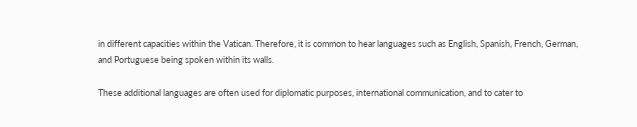in different capacities within the Vatican. Therefore, it is common to hear languages such as English, Spanish, French, German, and Portuguese being spoken within its walls.

These additional languages are often used for diplomatic purposes, international communication, and to cater to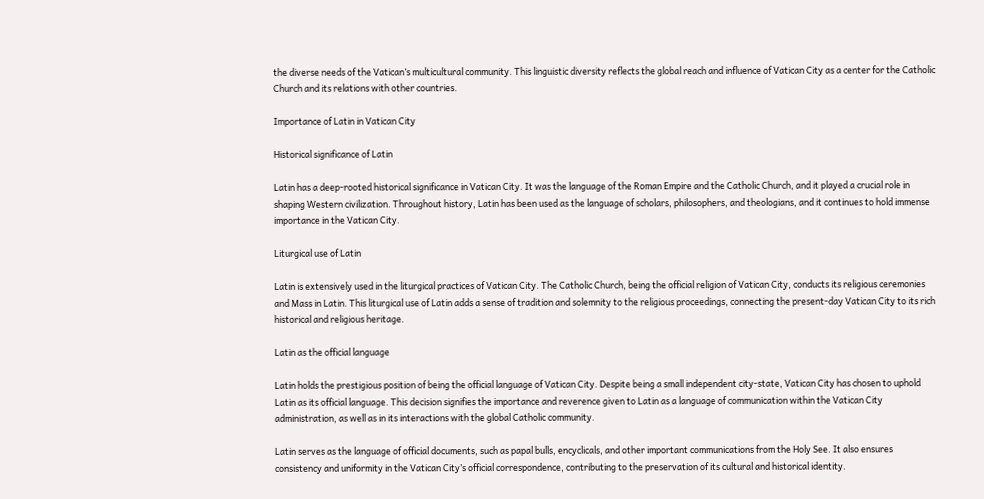the diverse needs of the Vatican’s multicultural community. This linguistic diversity reflects the global reach and influence of Vatican City as a center for the Catholic Church and its relations with other countries.

Importance of Latin in Vatican City

Historical significance of Latin

Latin has a deep-rooted historical significance in Vatican City. It was the language of the Roman Empire and the Catholic Church, and it played a crucial role in shaping Western civilization. Throughout history, Latin has been used as the language of scholars, philosophers, and theologians, and it continues to hold immense importance in the Vatican City.

Liturgical use of Latin

Latin is extensively used in the liturgical practices of Vatican City. The Catholic Church, being the official religion of Vatican City, conducts its religious ceremonies and Mass in Latin. This liturgical use of Latin adds a sense of tradition and solemnity to the religious proceedings, connecting the present-day Vatican City to its rich historical and religious heritage.

Latin as the official language

Latin holds the prestigious position of being the official language of Vatican City. Despite being a small independent city-state, Vatican City has chosen to uphold Latin as its official language. This decision signifies the importance and reverence given to Latin as a language of communication within the Vatican City administration, as well as in its interactions with the global Catholic community.

Latin serves as the language of official documents, such as papal bulls, encyclicals, and other important communications from the Holy See. It also ensures consistency and uniformity in the Vatican City’s official correspondence, contributing to the preservation of its cultural and historical identity.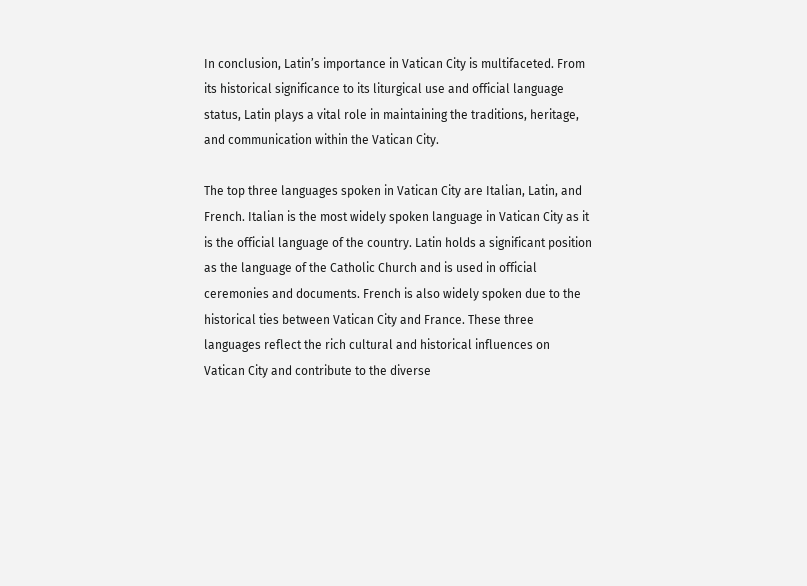In conclusion, Latin’s importance in Vatican City is multifaceted. From its historical significance to its liturgical use and official language status, Latin plays a vital role in maintaining the traditions, heritage, and communication within the Vatican City.

The top three languages spoken in Vatican City are Italian, Latin, and French. Italian is the most widely spoken language in Vatican City as it is the official language of the country. Latin holds a significant position as the language of the Catholic Church and is used in official ceremonies and documents. French is also widely spoken due to the historical ties between Vatican City and France. These three languages reflect the rich cultural and historical influences on Vatican City and contribute to the diverse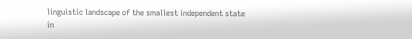linguistic landscape of the smallest independent state in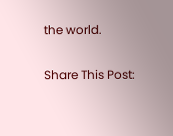the world.

Share This Post: